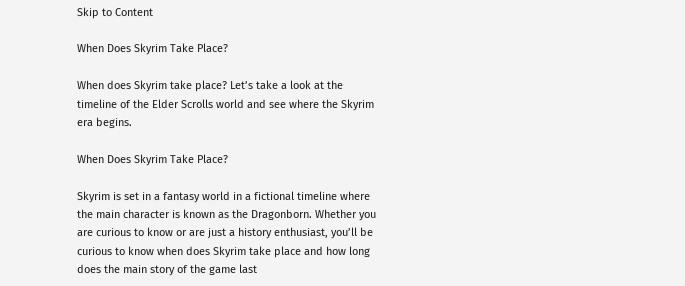Skip to Content

When Does Skyrim Take Place?

When does Skyrim take place? Let’s take a look at the timeline of the Elder Scrolls world and see where the Skyrim era begins.

When Does Skyrim Take Place?

Skyrim is set in a fantasy world in a fictional timeline where the main character is known as the Dragonborn. Whether you are curious to know or are just a history enthusiast, you’ll be curious to know when does Skyrim take place and how long does the main story of the game last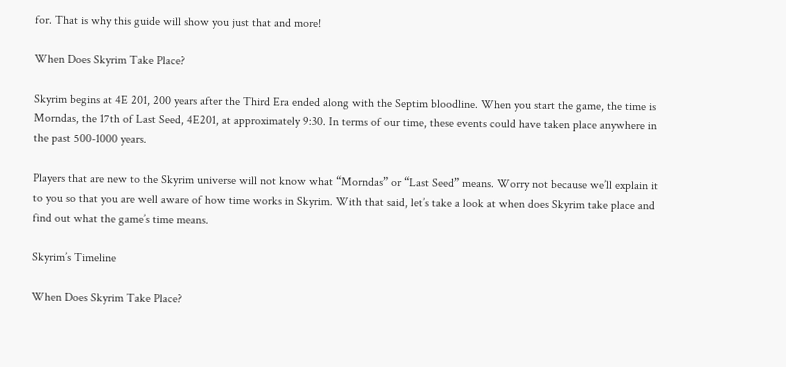for. That is why this guide will show you just that and more!

When Does Skyrim Take Place?

Skyrim begins at 4E 201, 200 years after the Third Era ended along with the Septim bloodline. When you start the game, the time is Morndas, the 17th of Last Seed, 4E201, at approximately 9:30. In terms of our time, these events could have taken place anywhere in the past 500-1000 years.

Players that are new to the Skyrim universe will not know what “Morndas” or “Last Seed” means. Worry not because we’ll explain it to you so that you are well aware of how time works in Skyrim. With that said, let’s take a look at when does Skyrim take place and find out what the game’s time means.

Skyrim’s Timeline

When Does Skyrim Take Place?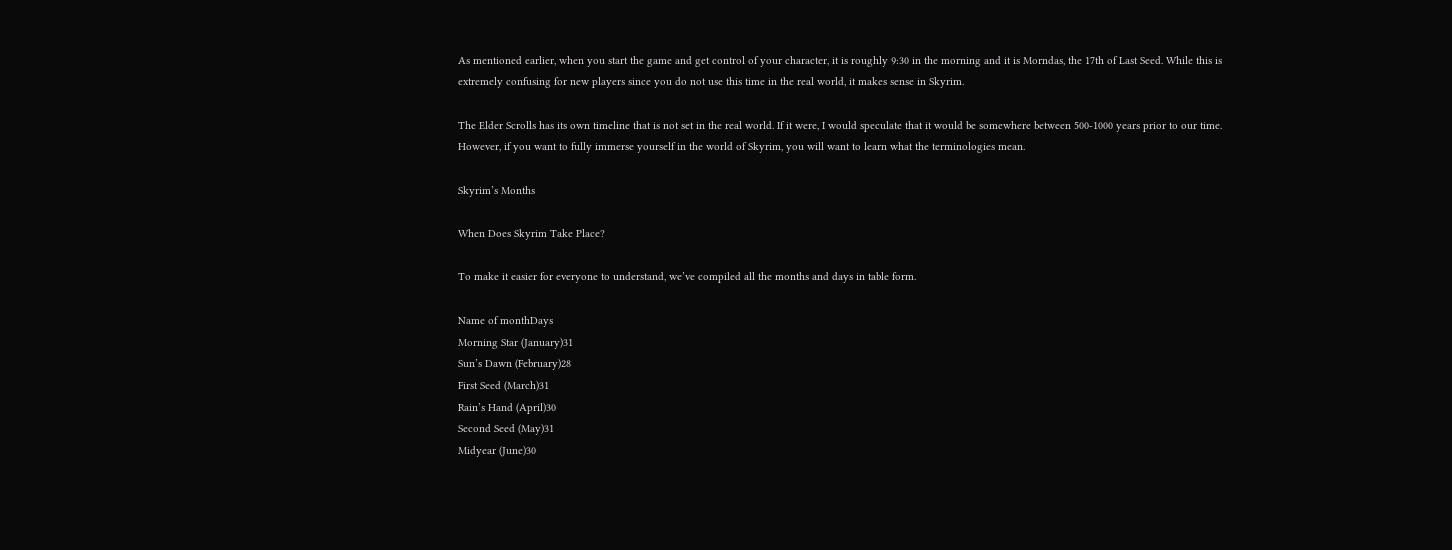As mentioned earlier, when you start the game and get control of your character, it is roughly 9:30 in the morning and it is Morndas, the 17th of Last Seed. While this is extremely confusing for new players since you do not use this time in the real world, it makes sense in Skyrim.

The Elder Scrolls has its own timeline that is not set in the real world. If it were, I would speculate that it would be somewhere between 500-1000 years prior to our time. However, if you want to fully immerse yourself in the world of Skyrim, you will want to learn what the terminologies mean.

Skyrim’s Months

When Does Skyrim Take Place?

To make it easier for everyone to understand, we’ve compiled all the months and days in table form.

Name of monthDays
Morning Star (January)31
Sun’s Dawn (February)28
First Seed (March)31
Rain’s Hand (April)30
Second Seed (May)31
Midyear (June)30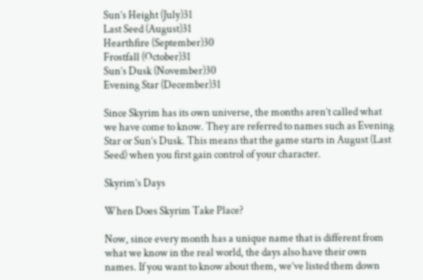Sun’s Height (July)31
Last Seed (August)31
Hearthfire (September)30
Frostfall (October)31
Sun’s Dusk (November)30
Evening Star (December)31

Since Skyrim has its own universe, the months aren’t called what we have come to know. They are referred to names such as Evening Star or Sun’s Dusk. This means that the game starts in August (Last Seed) when you first gain control of your character.

Skyrim’s Days

When Does Skyrim Take Place?

Now, since every month has a unique name that is different from what we know in the real world, the days also have their own names. If you want to know about them, we’ve listed them down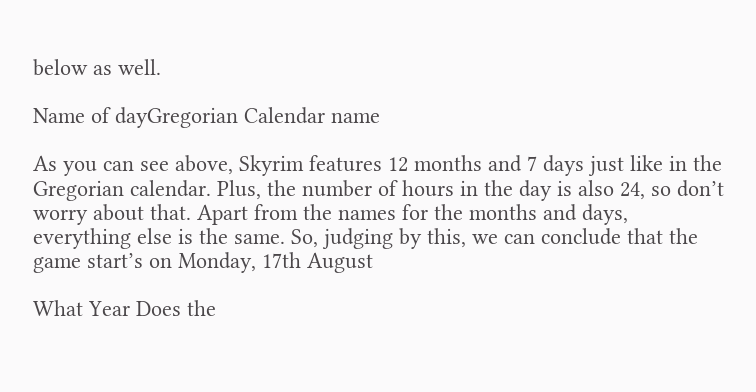below as well.

Name of dayGregorian Calendar name

As you can see above, Skyrim features 12 months and 7 days just like in the Gregorian calendar. Plus, the number of hours in the day is also 24, so don’t worry about that. Apart from the names for the months and days, everything else is the same. So, judging by this, we can conclude that the game start’s on Monday, 17th August

What Year Does the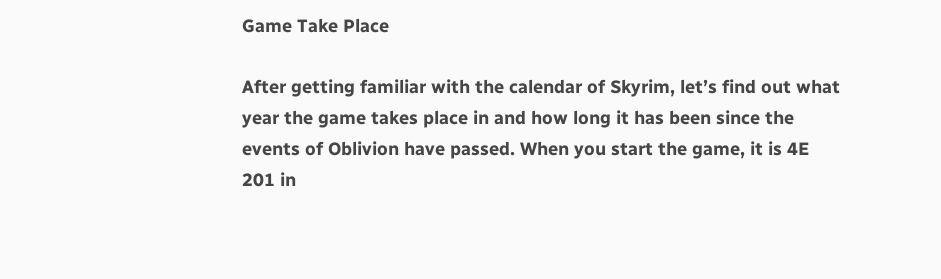Game Take Place

After getting familiar with the calendar of Skyrim, let’s find out what year the game takes place in and how long it has been since the events of Oblivion have passed. When you start the game, it is 4E 201 in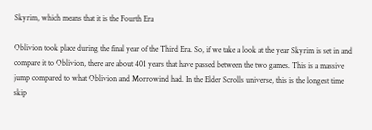Skyrim, which means that it is the Fourth Era

Oblivion took place during the final year of the Third Era. So, if we take a look at the year Skyrim is set in and compare it to Oblivion, there are about 401 years that have passed between the two games. This is a massive jump compared to what Oblivion and Morrowind had. In the Elder Scrolls universe, this is the longest time skip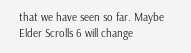that we have seen so far. Maybe Elder Scrolls 6 will change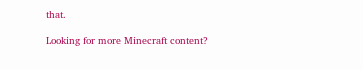that.

Looking for more Minecraft content?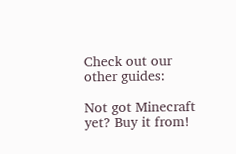Check out our other guides:

Not got Minecraft yet? Buy it from!